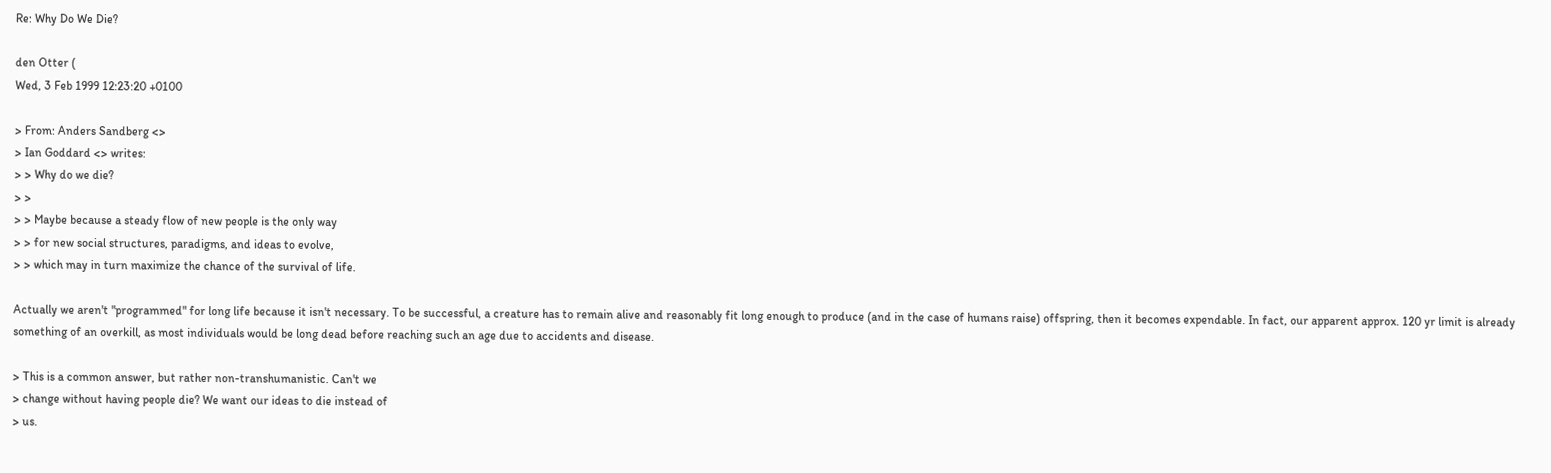Re: Why Do We Die?

den Otter (
Wed, 3 Feb 1999 12:23:20 +0100

> From: Anders Sandberg <>
> Ian Goddard <> writes:
> > Why do we die?
> >
> > Maybe because a steady flow of new people is the only way
> > for new social structures, paradigms, and ideas to evolve,
> > which may in turn maximize the chance of the survival of life.

Actually we aren't "programmed" for long life because it isn't necessary. To be successful, a creature has to remain alive and reasonably fit long enough to produce (and in the case of humans raise) offspring, then it becomes expendable. In fact, our apparent approx. 120 yr limit is already something of an overkill, as most individuals would be long dead before reaching such an age due to accidents and disease.

> This is a common answer, but rather non-transhumanistic. Can't we
> change without having people die? We want our ideas to die instead of
> us.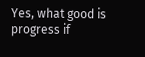Yes, what good is progress if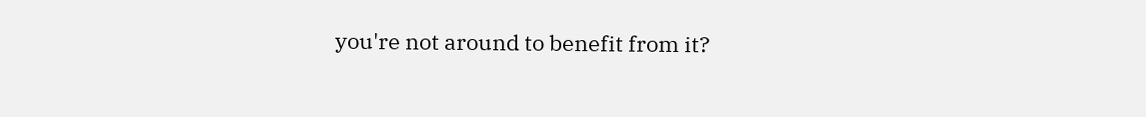you're not around to benefit from it?